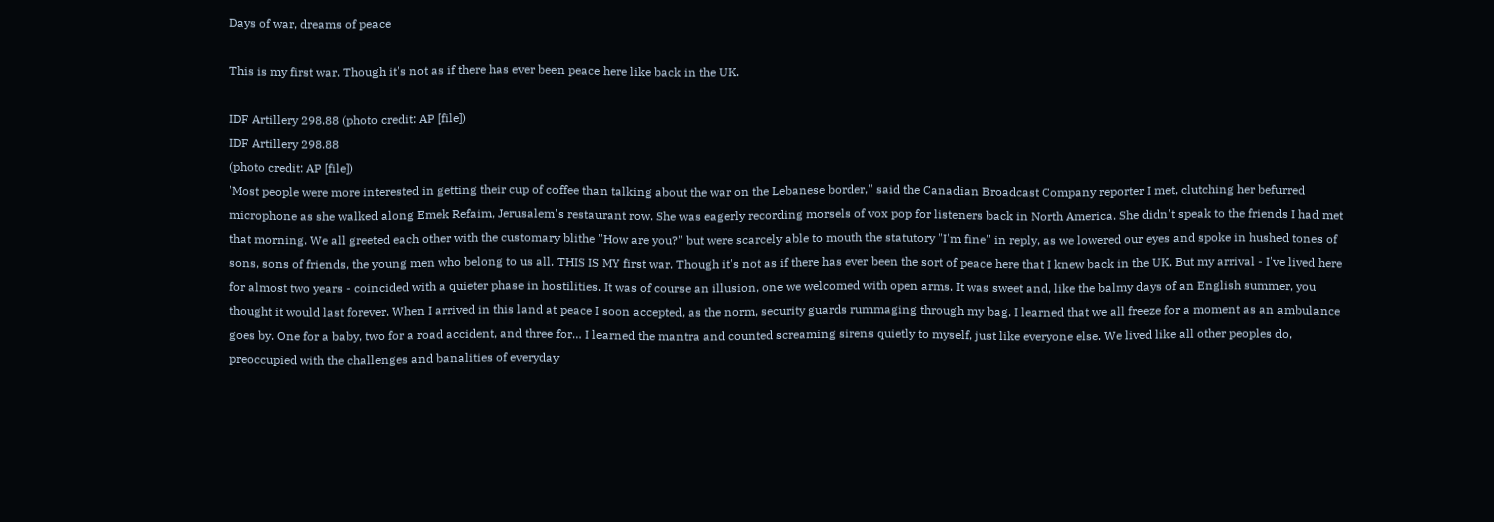Days of war, dreams of peace

This is my first war. Though it's not as if there has ever been peace here like back in the UK.

IDF Artillery 298.88 (photo credit: AP [file])
IDF Artillery 298.88
(photo credit: AP [file])
'Most people were more interested in getting their cup of coffee than talking about the war on the Lebanese border," said the Canadian Broadcast Company reporter I met, clutching her befurred microphone as she walked along Emek Refaim, Jerusalem's restaurant row. She was eagerly recording morsels of vox pop for listeners back in North America. She didn't speak to the friends I had met that morning. We all greeted each other with the customary blithe "How are you?" but were scarcely able to mouth the statutory "I'm fine" in reply, as we lowered our eyes and spoke in hushed tones of sons, sons of friends, the young men who belong to us all. THIS IS MY first war. Though it's not as if there has ever been the sort of peace here that I knew back in the UK. But my arrival - I've lived here for almost two years - coincided with a quieter phase in hostilities. It was of course an illusion, one we welcomed with open arms. It was sweet and, like the balmy days of an English summer, you thought it would last forever. When I arrived in this land at peace I soon accepted, as the norm, security guards rummaging through my bag. I learned that we all freeze for a moment as an ambulance goes by. One for a baby, two for a road accident, and three for… I learned the mantra and counted screaming sirens quietly to myself, just like everyone else. We lived like all other peoples do, preoccupied with the challenges and banalities of everyday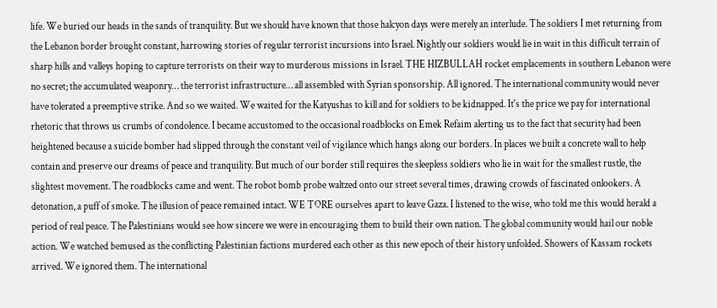life. We buried our heads in the sands of tranquility. But we should have known that those halcyon days were merely an interlude. The soldiers I met returning from the Lebanon border brought constant, harrowing stories of regular terrorist incursions into Israel. Nightly our soldiers would lie in wait in this difficult terrain of sharp hills and valleys hoping to capture terrorists on their way to murderous missions in Israel. THE HIZBULLAH rocket emplacements in southern Lebanon were no secret; the accumulated weaponry… the terrorist infrastructure… all assembled with Syrian sponsorship. All ignored. The international community would never have tolerated a preemptive strike. And so we waited. We waited for the Katyushas to kill and for soldiers to be kidnapped. It's the price we pay for international rhetoric that throws us crumbs of condolence. I became accustomed to the occasional roadblocks on Emek Refaim alerting us to the fact that security had been heightened because a suicide bomber had slipped through the constant veil of vigilance which hangs along our borders. In places we built a concrete wall to help contain and preserve our dreams of peace and tranquility. But much of our border still requires the sleepless soldiers who lie in wait for the smallest rustle, the slightest movement. The roadblocks came and went. The robot bomb probe waltzed onto our street several times, drawing crowds of fascinated onlookers. A detonation, a puff of smoke. The illusion of peace remained intact. WE TORE ourselves apart to leave Gaza. I listened to the wise, who told me this would herald a period of real peace. The Palestinians would see how sincere we were in encouraging them to build their own nation. The global community would hail our noble action. We watched bemused as the conflicting Palestinian factions murdered each other as this new epoch of their history unfolded. Showers of Kassam rockets arrived. We ignored them. The international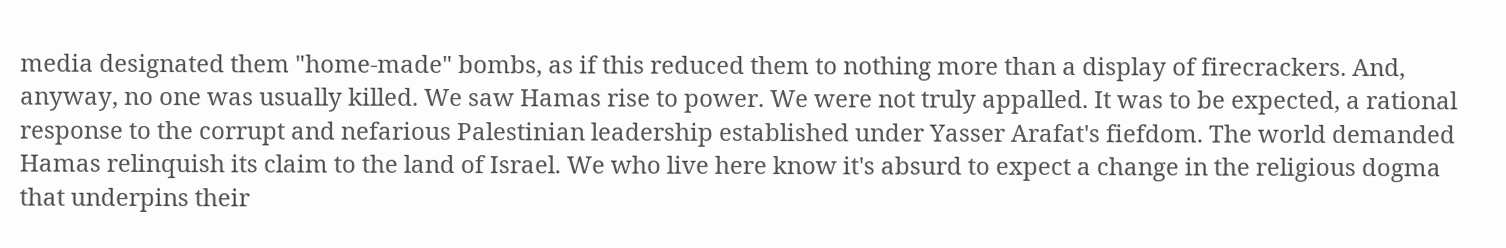media designated them "home-made" bombs, as if this reduced them to nothing more than a display of firecrackers. And, anyway, no one was usually killed. We saw Hamas rise to power. We were not truly appalled. It was to be expected, a rational response to the corrupt and nefarious Palestinian leadership established under Yasser Arafat's fiefdom. The world demanded Hamas relinquish its claim to the land of Israel. We who live here know it's absurd to expect a change in the religious dogma that underpins their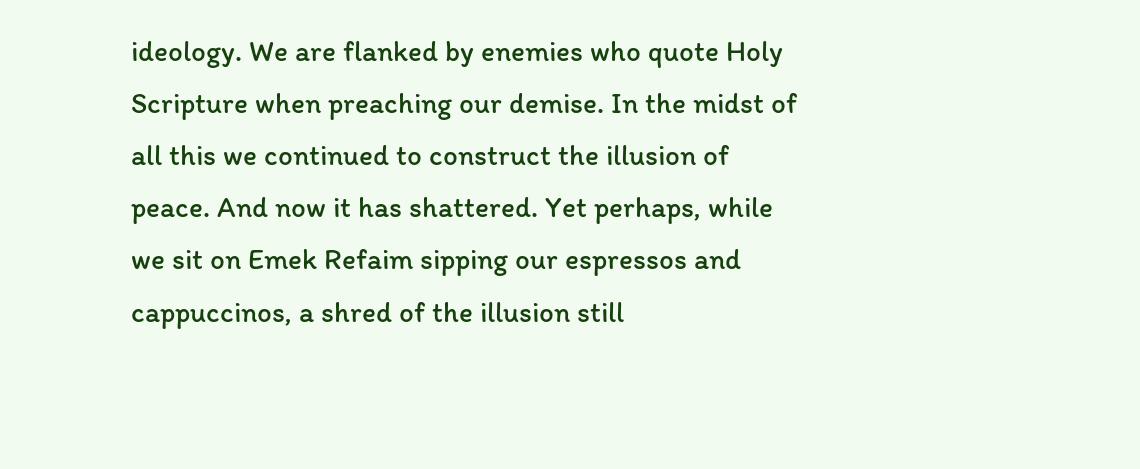ideology. We are flanked by enemies who quote Holy Scripture when preaching our demise. In the midst of all this we continued to construct the illusion of peace. And now it has shattered. Yet perhaps, while we sit on Emek Refaim sipping our espressos and cappuccinos, a shred of the illusion still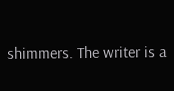shimmers. The writer is a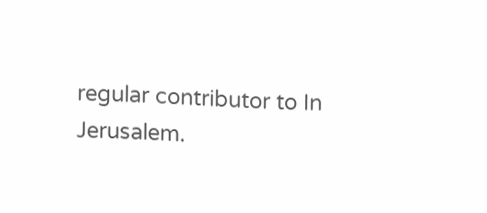regular contributor to In Jerusalem.